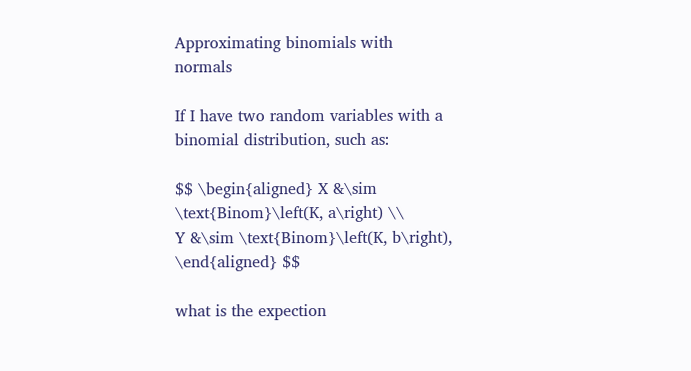Approximating binomials with normals

If I have two random variables with a binomial distribution, such as:

$$ \begin{aligned} X &\sim \text{Binom}\left(K, a\right) \\
Y &\sim \text{Binom}\left(K, b\right), \end{aligned} $$

what is the expection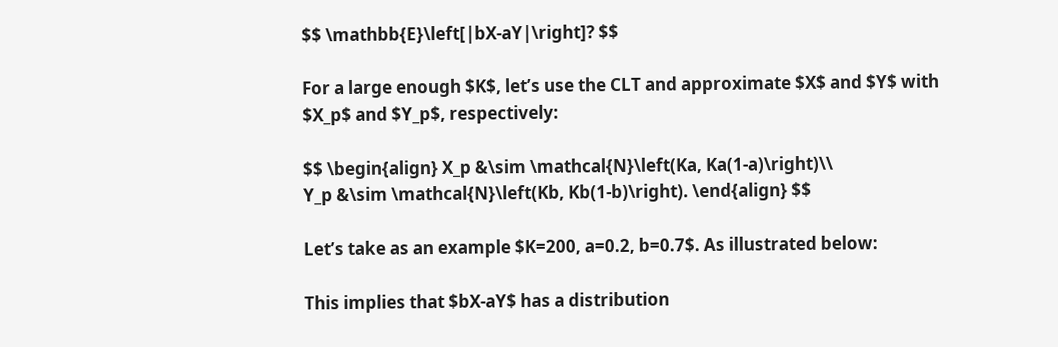$$ \mathbb{E}\left[|bX-aY|\right]? $$

For a large enough $K$, let’s use the CLT and approximate $X$ and $Y$ with $X_p$ and $Y_p$, respectively:

$$ \begin{align} X_p &\sim \mathcal{N}\left(Ka, Ka(1-a)\right)\\
Y_p &\sim \mathcal{N}\left(Kb, Kb(1-b)\right). \end{align} $$

Let’s take as an example $K=200, a=0.2, b=0.7$. As illustrated below:

This implies that $bX-aY$ has a distribution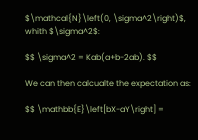$\mathcal{N}\left(0, \sigma^2\right)$, whith $\sigma^2$:

$$ \sigma^2 = Kab(a+b-2ab). $$

We can then calcualte the expectation as:

$$ \mathbb{E}\left[bX-aY\right] =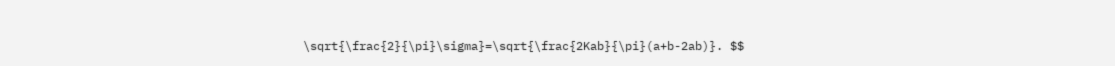\sqrt{\frac{2}{\pi}\sigma}=\sqrt{\frac{2Kab}{\pi}(a+b-2ab)}. $$